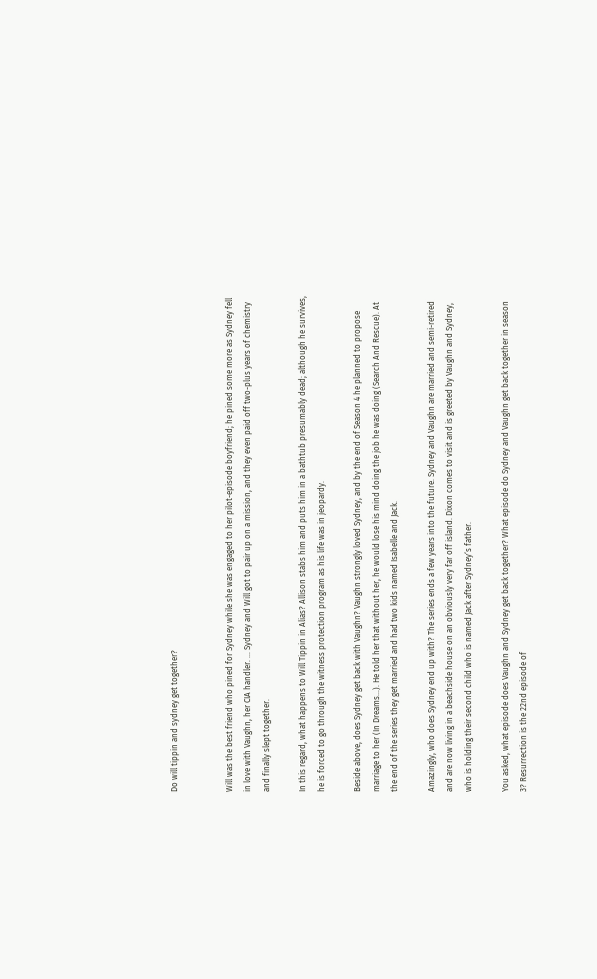Do will tippin and sydney get together?


Will was the best friend who pined for Sydney while she was engaged to her pilot-episode boyfriend; he pined some more as Sydney fell in love with Vaughn, her CIA handler. … Sydney and Will got to pair up on a mission, and they even paid off two-plus years of chemistry and finally slept together.

In this regard, what happens to Will Tippin in Alias? Allison stabs him and puts him in a bathtub presumably dead; although he survives, he is forced to go through the witness protection program as his life was in jeopardy.

Beside above, does Sydney get back with Vaughn? Vaughn strongly loved Sydney, and by the end of Season 4 he planned to propose marriage to her (In Dreams…). He told her that without her, he would lose his mind doing the job he was doing (Search And Rescue). At the end of the series they get married and had two kids named Isabelle and Jack.

Amazingly, who does Sydney end up with? The series ends a few years into the future. Sydney and Vaughn are married and semi-retired and are now living in a beachside house on an obviously very far off island. Dixon comes to visit and is greeted by Vaughn and Sydney, who is holding their second child who is named Jack after Sydney‘s father.

You asked, what episode does Vaughn and Sydney get back together? What episode do Sydney and Vaughn get back together in season 3? Resurrection is the 22nd episode of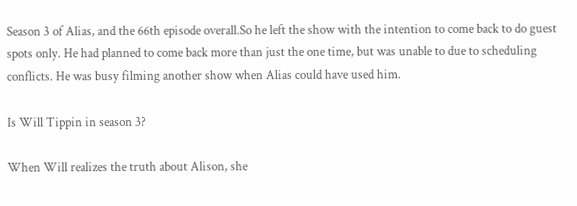Season 3 of Alias, and the 66th episode overall.So he left the show with the intention to come back to do guest spots only. He had planned to come back more than just the one time, but was unable to due to scheduling conflicts. He was busy filming another show when Alias could have used him.

Is Will Tippin in season 3?

When Will realizes the truth about Alison, she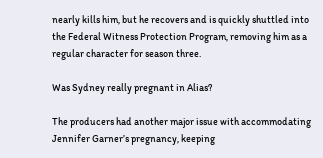nearly kills him, but he recovers and is quickly shuttled into the Federal Witness Protection Program, removing him as a regular character for season three.

Was Sydney really pregnant in Alias?

The producers had another major issue with accommodating Jennifer Garner’s pregnancy, keeping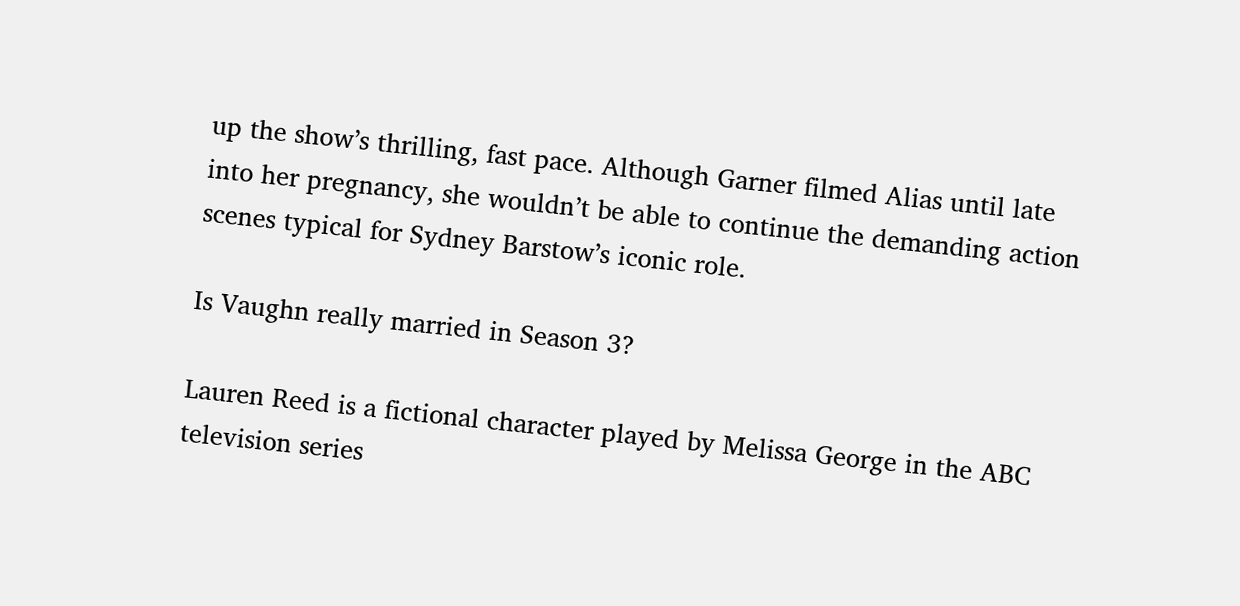up the show’s thrilling, fast pace. Although Garner filmed Alias until late into her pregnancy, she wouldn’t be able to continue the demanding action scenes typical for Sydney Barstow’s iconic role.

Is Vaughn really married in Season 3?

Lauren Reed is a fictional character played by Melissa George in the ABC television series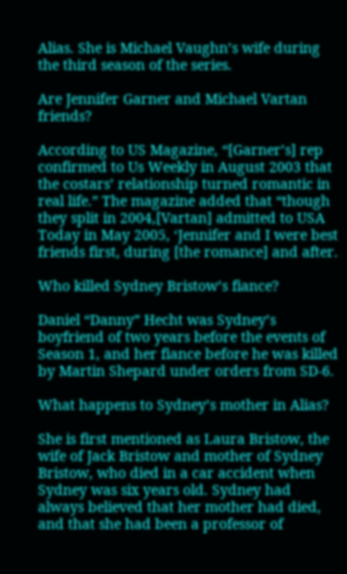Alias. She is Michael Vaughn’s wife during the third season of the series.

Are Jennifer Garner and Michael Vartan friends?

According to US Magazine, “[Garner’s] rep confirmed to Us Weekly in August 2003 that the costars’ relationship turned romantic in real life.” The magazine added that “though they split in 2004,[Vartan] admitted to USA Today in May 2005, ‘Jennifer and I were best friends first, during [the romance] and after.

Who killed Sydney Bristow’s fiance?

Daniel “Danny” Hecht was Sydney’s boyfriend of two years before the events of Season 1, and her fiance before he was killed by Martin Shepard under orders from SD-6.

What happens to Sydney’s mother in Alias?

She is first mentioned as Laura Bristow, the wife of Jack Bristow and mother of Sydney Bristow, who died in a car accident when Sydney was six years old. Sydney had always believed that her mother had died, and that she had been a professor of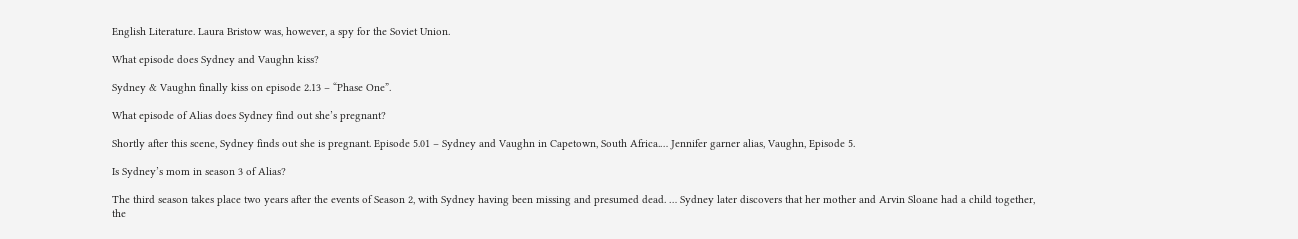English Literature. Laura Bristow was, however, a spy for the Soviet Union.

What episode does Sydney and Vaughn kiss?

Sydney & Vaughn finally kiss on episode 2.13 – “Phase One”.

What episode of Alias does Sydney find out she’s pregnant?

Shortly after this scene, Sydney finds out she is pregnant. Episode 5.01 – Sydney and Vaughn in Capetown, South Africa.… Jennifer garner alias, Vaughn, Episode 5.

Is Sydney’s mom in season 3 of Alias?

The third season takes place two years after the events of Season 2, with Sydney having been missing and presumed dead. … Sydney later discovers that her mother and Arvin Sloane had a child together, the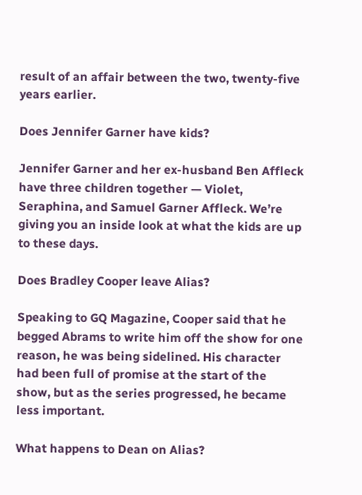result of an affair between the two, twenty-five years earlier.

Does Jennifer Garner have kids?

Jennifer Garner and her ex-husband Ben Affleck have three children together — Violet, Seraphina, and Samuel Garner Affleck. We’re giving you an inside look at what the kids are up to these days.

Does Bradley Cooper leave Alias?

Speaking to GQ Magazine, Cooper said that he begged Abrams to write him off the show for one reason, he was being sidelined. His character had been full of promise at the start of the show, but as the series progressed, he became less important.

What happens to Dean on Alias?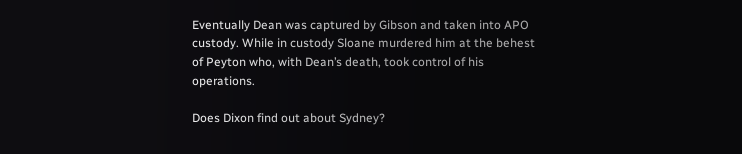Eventually Dean was captured by Gibson and taken into APO custody. While in custody Sloane murdered him at the behest of Peyton who, with Dean’s death, took control of his operations.

Does Dixon find out about Sydney?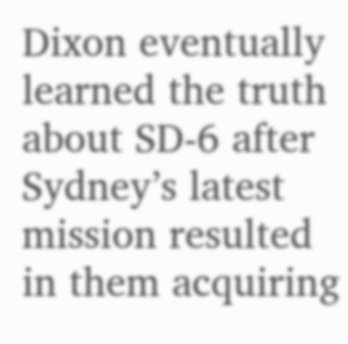Dixon eventually learned the truth about SD-6 after Sydney’s latest mission resulted in them acquiring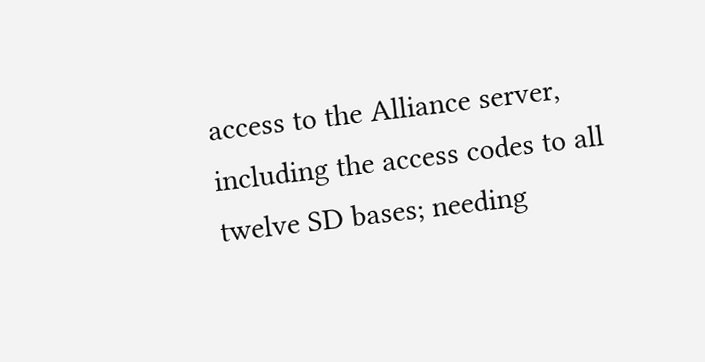access to the Alliance server, including the access codes to all twelve SD bases; needing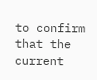to confirm that the current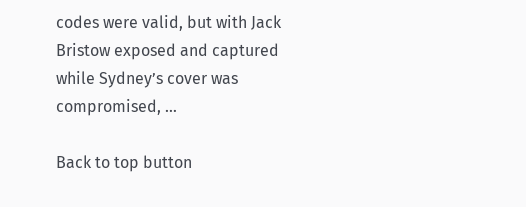codes were valid, but with Jack Bristow exposed and captured while Sydney’s cover was compromised, …

Back to top button